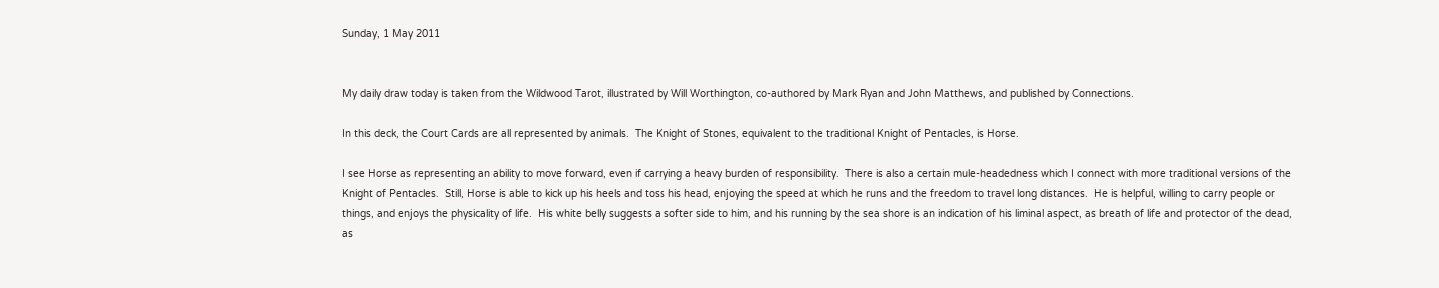Sunday, 1 May 2011


My daily draw today is taken from the Wildwood Tarot, illustrated by Will Worthington, co-authored by Mark Ryan and John Matthews, and published by Connections.

In this deck, the Court Cards are all represented by animals.  The Knight of Stones, equivalent to the traditional Knight of Pentacles, is Horse.

I see Horse as representing an ability to move forward, even if carrying a heavy burden of responsibility.  There is also a certain mule-headedness which I connect with more traditional versions of the Knight of Pentacles.  Still, Horse is able to kick up his heels and toss his head, enjoying the speed at which he runs and the freedom to travel long distances.  He is helpful, willing to carry people or things, and enjoys the physicality of life.  His white belly suggests a softer side to him, and his running by the sea shore is an indication of his liminal aspect, as breath of life and protector of the dead, as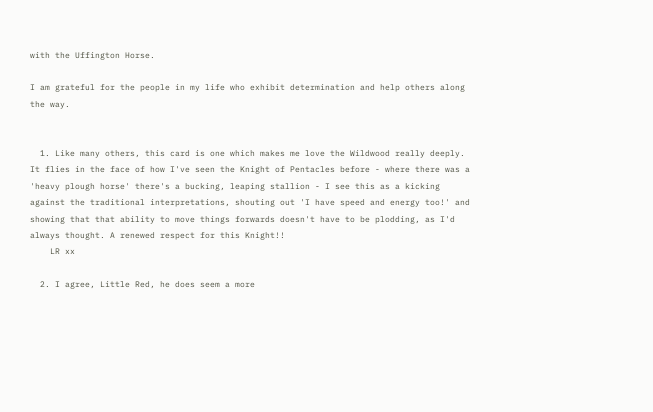with the Uffington Horse.

I am grateful for the people in my life who exhibit determination and help others along the way.


  1. Like many others, this card is one which makes me love the Wildwood really deeply. It flies in the face of how I've seen the Knight of Pentacles before - where there was a 'heavy plough horse' there's a bucking, leaping stallion - I see this as a kicking against the traditional interpretations, shouting out 'I have speed and energy too!' and showing that that ability to move things forwards doesn't have to be plodding, as I'd always thought. A renewed respect for this Knight!!
    LR xx

  2. I agree, Little Red, he does seem a more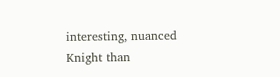interesting, nuanced Knight than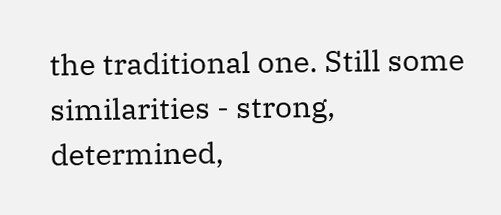the traditional one. Still some similarities - strong, determined,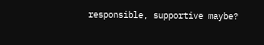responsible, supportive maybe?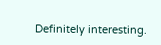Definitely interesting.